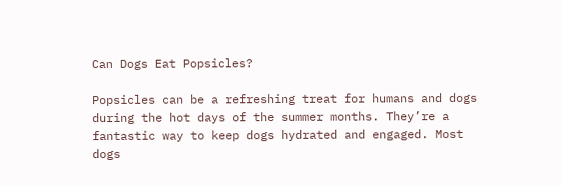Can Dogs Eat Popsicles?

Popsicles can be a refreshing treat for humans and dogs during the hot days of the summer months. They’re a fantastic way to keep dogs hydrated and engaged. Most dogs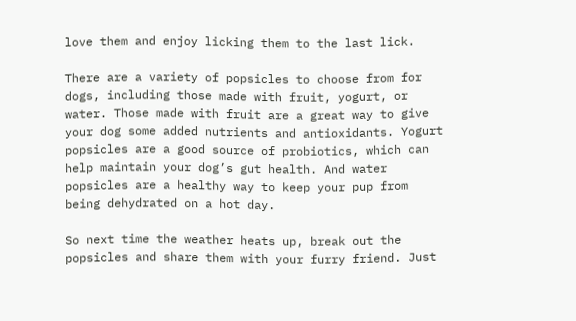love them and enjoy licking them to the last lick.

There are a variety of popsicles to choose from for dogs, including those made with fruit, yogurt, or water. Those made with fruit are a great way to give your dog some added nutrients and antioxidants. Yogurt popsicles are a good source of probiotics, which can help maintain your dog’s gut health. And water popsicles are a healthy way to keep your pup from being dehydrated on a hot day.

So next time the weather heats up, break out the popsicles and share them with your furry friend. Just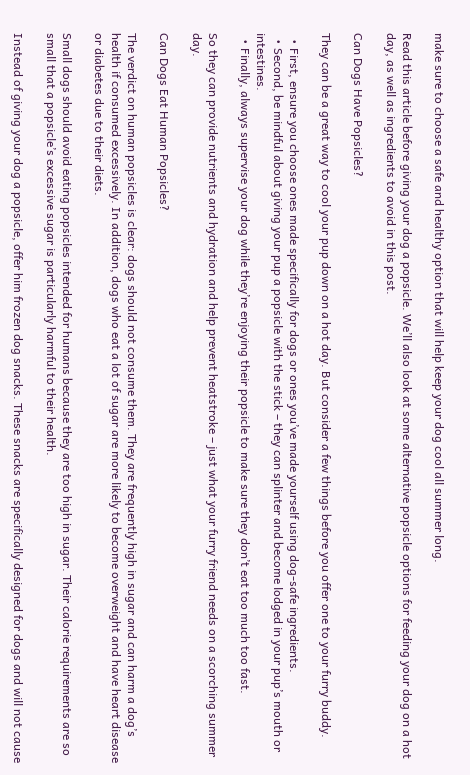make sure to choose a safe and healthy option that will help keep your dog cool all summer long.

Read this article before giving your dog a popsicle. We’ll also look at some alternative popsicle options for feeding your dog on a hot day, as well as ingredients to avoid in this post.

Can Dogs Have Popsicles?

They can be a great way to cool your pup down on a hot day. But consider a few things before you offer one to your furry buddy.

  • First, ensure you choose ones made specifically for dogs or ones you’ve made yourself using dog-safe ingredients.
  • Second, be mindful about giving your pup a popsicle with the stick – they can splinter and become lodged in your pup’s mouth or intestines.
  • Finally, always supervise your dog while they’re enjoying their popsicle to make sure they don’t eat too much too fast.

So they can provide nutrients and hydration and help prevent heatstroke – just what your furry friend needs on a scorching summer day.

Can Dogs Eat Human Popsicles?

The verdict on human popsicles is clear: dogs should not consume them. They are frequently high in sugar and can harm a dog’s health if consumed excessively. In addition, dogs who eat a lot of sugar are more likely to become overweight and have heart disease or diabetes due to their diets.

Small dogs should avoid eating popsicles intended for humans because they are too high in sugar. Their calorie requirements are so small that a popsicle’s excessive sugar is particularly harmful to their health.

Instead of giving your dog a popsicle, offer him frozen dog snacks. These snacks are specifically designed for dogs and will not cause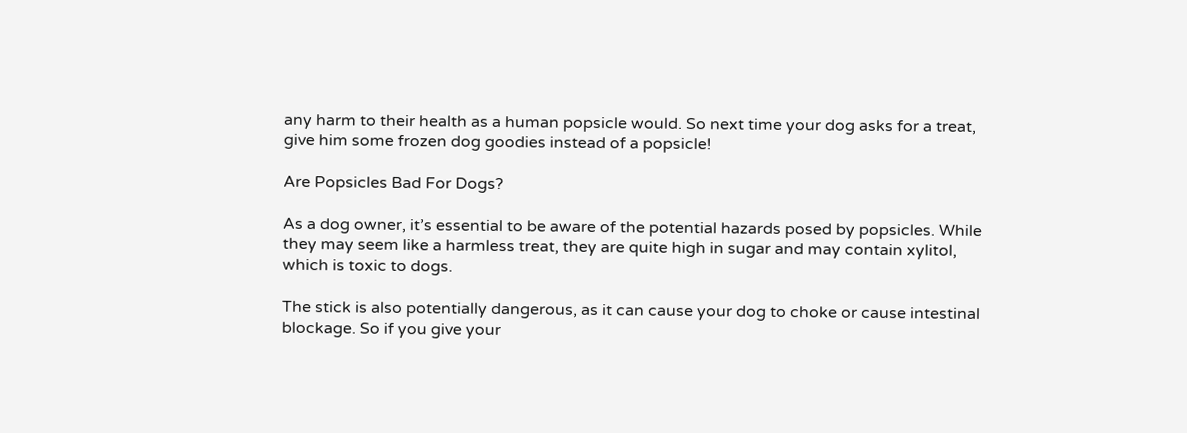any harm to their health as a human popsicle would. So next time your dog asks for a treat, give him some frozen dog goodies instead of a popsicle!

Are Popsicles Bad For Dogs?

As a dog owner, it’s essential to be aware of the potential hazards posed by popsicles. While they may seem like a harmless treat, they are quite high in sugar and may contain xylitol, which is toxic to dogs.

The stick is also potentially dangerous, as it can cause your dog to choke or cause intestinal blockage. So if you give your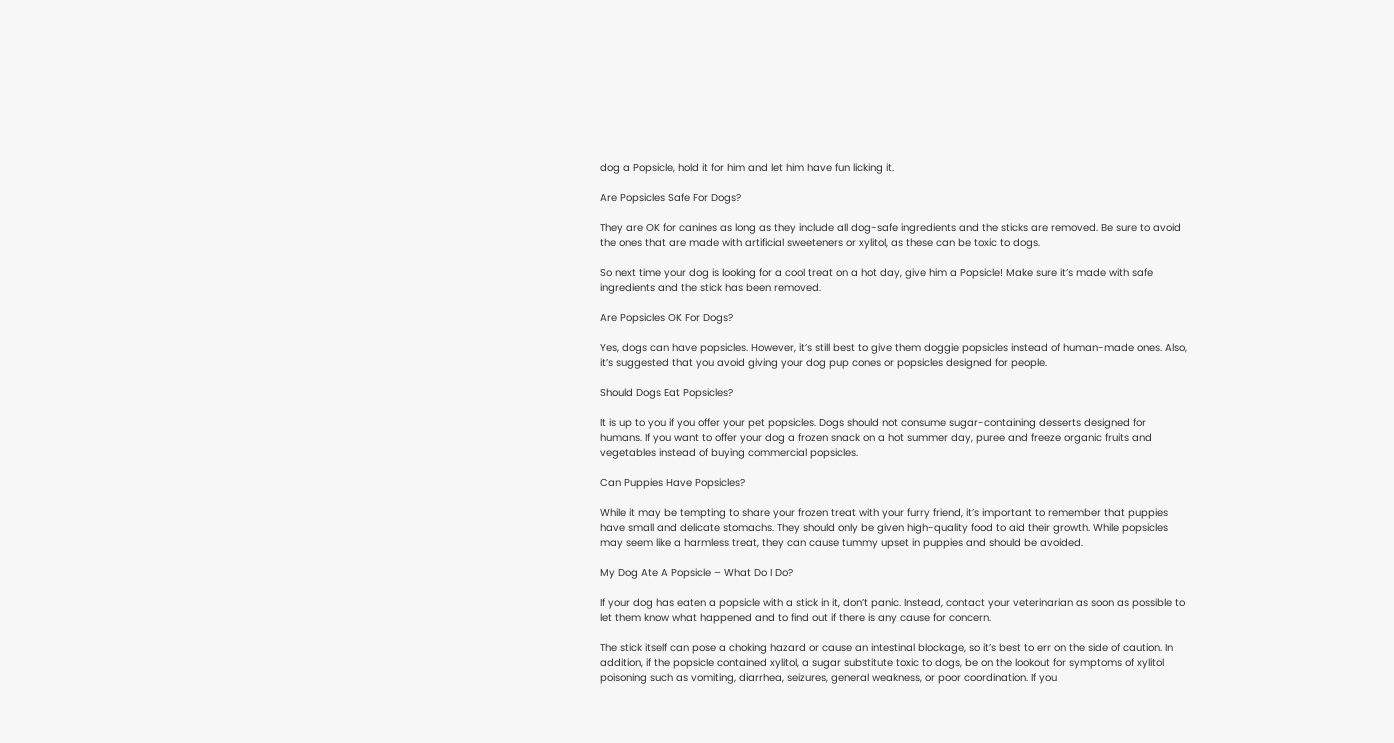dog a Popsicle, hold it for him and let him have fun licking it.

Are Popsicles Safe For Dogs?

They are OK for canines as long as they include all dog-safe ingredients and the sticks are removed. Be sure to avoid the ones that are made with artificial sweeteners or xylitol, as these can be toxic to dogs.

So next time your dog is looking for a cool treat on a hot day, give him a Popsicle! Make sure it’s made with safe ingredients and the stick has been removed.

Are Popsicles OK For Dogs?

Yes, dogs can have popsicles. However, it’s still best to give them doggie popsicles instead of human-made ones. Also, it’s suggested that you avoid giving your dog pup cones or popsicles designed for people.

Should Dogs Eat Popsicles?

It is up to you if you offer your pet popsicles. Dogs should not consume sugar-containing desserts designed for humans. If you want to offer your dog a frozen snack on a hot summer day, puree and freeze organic fruits and vegetables instead of buying commercial popsicles.

Can Puppies Have Popsicles?

While it may be tempting to share your frozen treat with your furry friend, it’s important to remember that puppies have small and delicate stomachs. They should only be given high-quality food to aid their growth. While popsicles may seem like a harmless treat, they can cause tummy upset in puppies and should be avoided.

My Dog Ate A Popsicle – What Do I Do?

If your dog has eaten a popsicle with a stick in it, don’t panic. Instead, contact your veterinarian as soon as possible to let them know what happened and to find out if there is any cause for concern.

The stick itself can pose a choking hazard or cause an intestinal blockage, so it’s best to err on the side of caution. In addition, if the popsicle contained xylitol, a sugar substitute toxic to dogs, be on the lookout for symptoms of xylitol poisoning such as vomiting, diarrhea, seizures, general weakness, or poor coordination. If you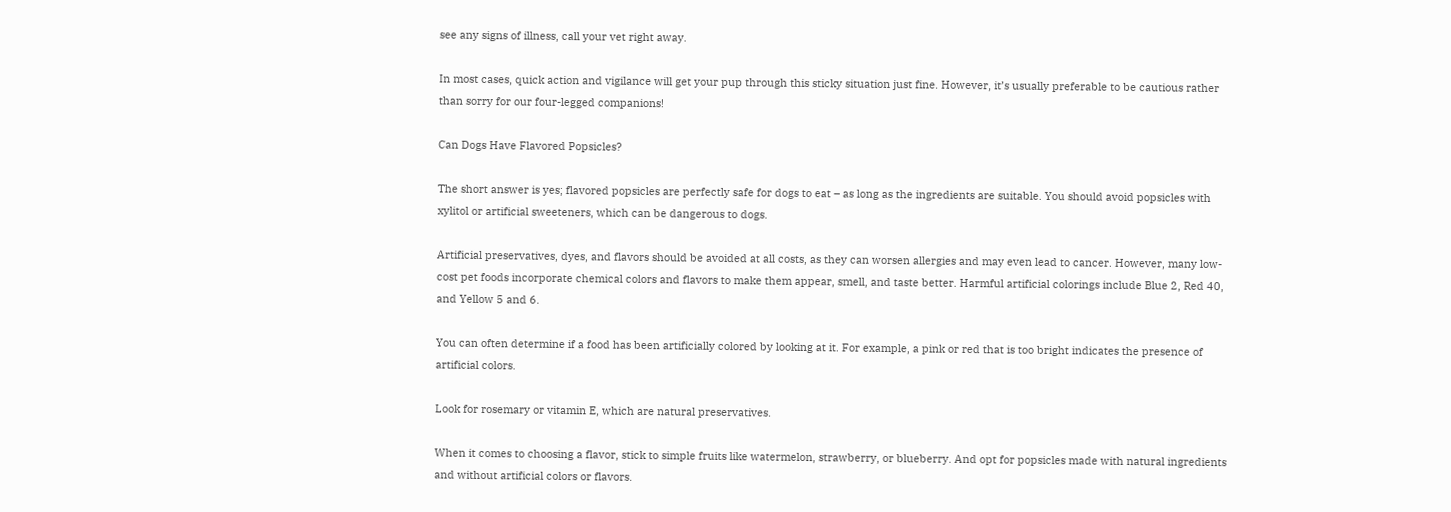see any signs of illness, call your vet right away.

In most cases, quick action and vigilance will get your pup through this sticky situation just fine. However, it’s usually preferable to be cautious rather than sorry for our four-legged companions!

Can Dogs Have Flavored Popsicles?

The short answer is yes; flavored popsicles are perfectly safe for dogs to eat – as long as the ingredients are suitable. You should avoid popsicles with xylitol or artificial sweeteners, which can be dangerous to dogs.

Artificial preservatives, dyes, and flavors should be avoided at all costs, as they can worsen allergies and may even lead to cancer. However, many low-cost pet foods incorporate chemical colors and flavors to make them appear, smell, and taste better. Harmful artificial colorings include Blue 2, Red 40, and Yellow 5 and 6.

You can often determine if a food has been artificially colored by looking at it. For example, a pink or red that is too bright indicates the presence of artificial colors.

Look for rosemary or vitamin E, which are natural preservatives.

When it comes to choosing a flavor, stick to simple fruits like watermelon, strawberry, or blueberry. And opt for popsicles made with natural ingredients and without artificial colors or flavors.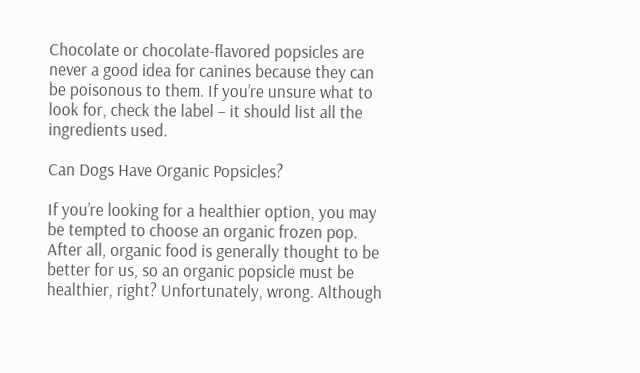Chocolate or chocolate-flavored popsicles are never a good idea for canines because they can be poisonous to them. If you’re unsure what to look for, check the label – it should list all the ingredients used.

Can Dogs Have Organic Popsicles?

If you’re looking for a healthier option, you may be tempted to choose an organic frozen pop. After all, organic food is generally thought to be better for us, so an organic popsicle must be healthier, right? Unfortunately, wrong. Although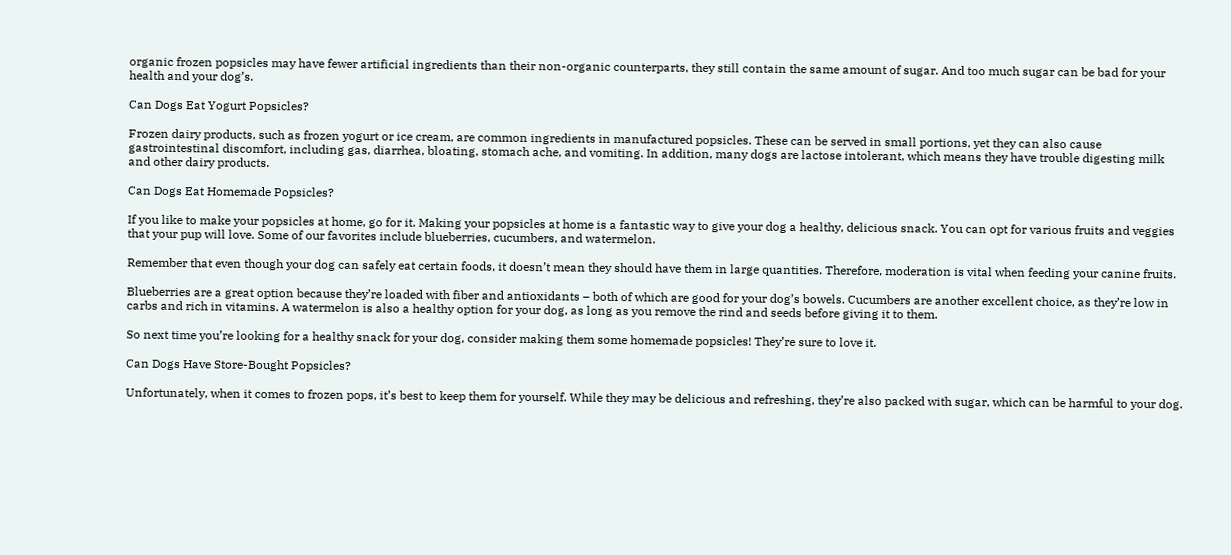organic frozen popsicles may have fewer artificial ingredients than their non-organic counterparts, they still contain the same amount of sugar. And too much sugar can be bad for your health and your dog’s.

Can Dogs Eat Yogurt Popsicles?

Frozen dairy products, such as frozen yogurt or ice cream, are common ingredients in manufactured popsicles. These can be served in small portions, yet they can also cause gastrointestinal discomfort, including gas, diarrhea, bloating, stomach ache, and vomiting. In addition, many dogs are lactose intolerant, which means they have trouble digesting milk and other dairy products.

Can Dogs Eat Homemade Popsicles?

If you like to make your popsicles at home, go for it. Making your popsicles at home is a fantastic way to give your dog a healthy, delicious snack. You can opt for various fruits and veggies that your pup will love. Some of our favorites include blueberries, cucumbers, and watermelon.

Remember that even though your dog can safely eat certain foods, it doesn’t mean they should have them in large quantities. Therefore, moderation is vital when feeding your canine fruits.

Blueberries are a great option because they’re loaded with fiber and antioxidants – both of which are good for your dog’s bowels. Cucumbers are another excellent choice, as they’re low in carbs and rich in vitamins. A watermelon is also a healthy option for your dog, as long as you remove the rind and seeds before giving it to them.

So next time you’re looking for a healthy snack for your dog, consider making them some homemade popsicles! They’re sure to love it.

Can Dogs Have Store-Bought Popsicles?

Unfortunately, when it comes to frozen pops, it’s best to keep them for yourself. While they may be delicious and refreshing, they’re also packed with sugar, which can be harmful to your dog.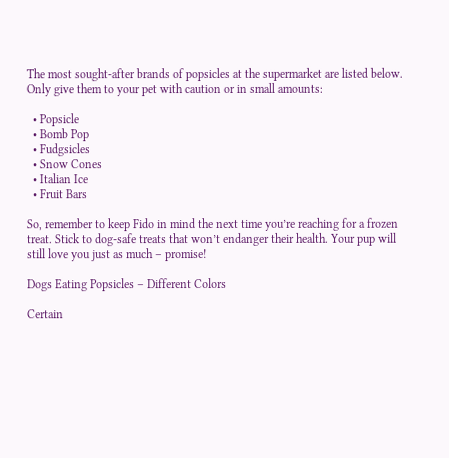The most sought-after brands of popsicles at the supermarket are listed below. Only give them to your pet with caution or in small amounts:

  • Popsicle
  • Bomb Pop
  • Fudgsicles
  • Snow Cones
  • Italian Ice
  • Fruit Bars

So, remember to keep Fido in mind the next time you’re reaching for a frozen treat. Stick to dog-safe treats that won’t endanger their health. Your pup will still love you just as much – promise!

Dogs Eating Popsicles – Different Colors

Certain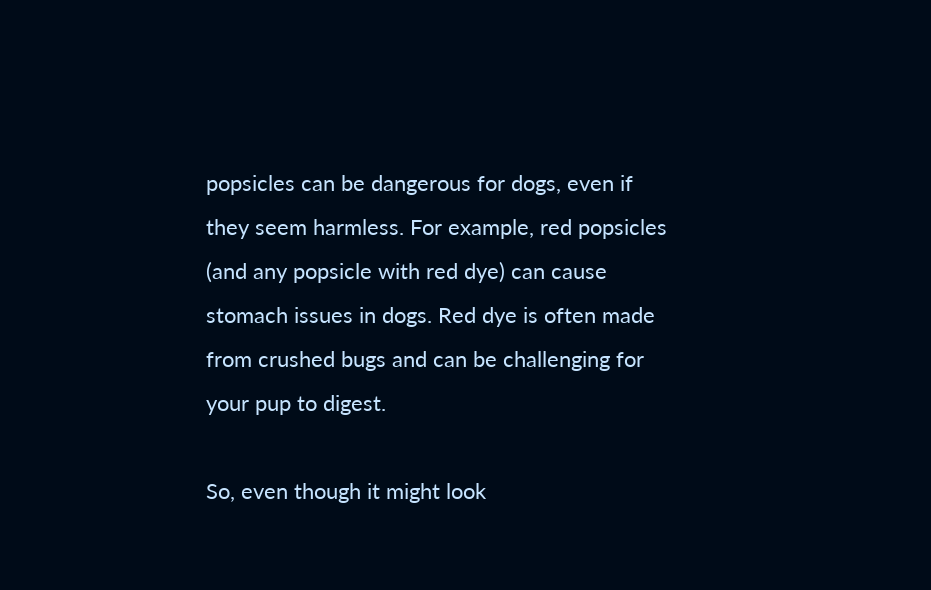popsicles can be dangerous for dogs, even if they seem harmless. For example, red popsicles (and any popsicle with red dye) can cause stomach issues in dogs. Red dye is often made from crushed bugs and can be challenging for your pup to digest.

So, even though it might look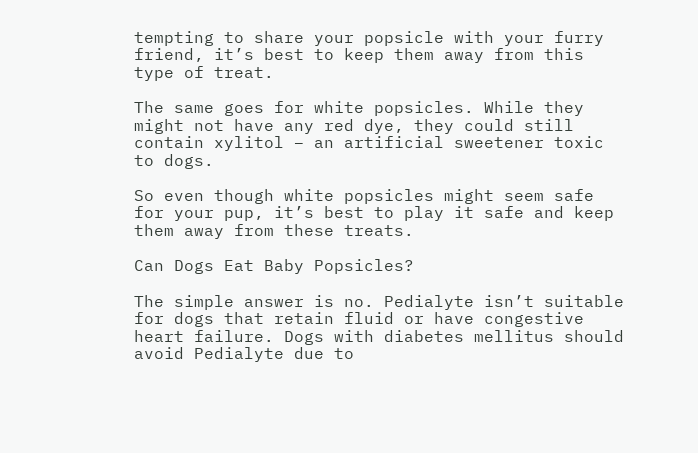tempting to share your popsicle with your furry friend, it’s best to keep them away from this type of treat.

The same goes for white popsicles. While they might not have any red dye, they could still contain xylitol – an artificial sweetener toxic to dogs.

So even though white popsicles might seem safe for your pup, it’s best to play it safe and keep them away from these treats.

Can Dogs Eat Baby Popsicles?

The simple answer is no. Pedialyte isn’t suitable for dogs that retain fluid or have congestive heart failure. Dogs with diabetes mellitus should avoid Pedialyte due to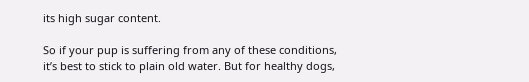its high sugar content.

So if your pup is suffering from any of these conditions, it’s best to stick to plain old water. But for healthy dogs,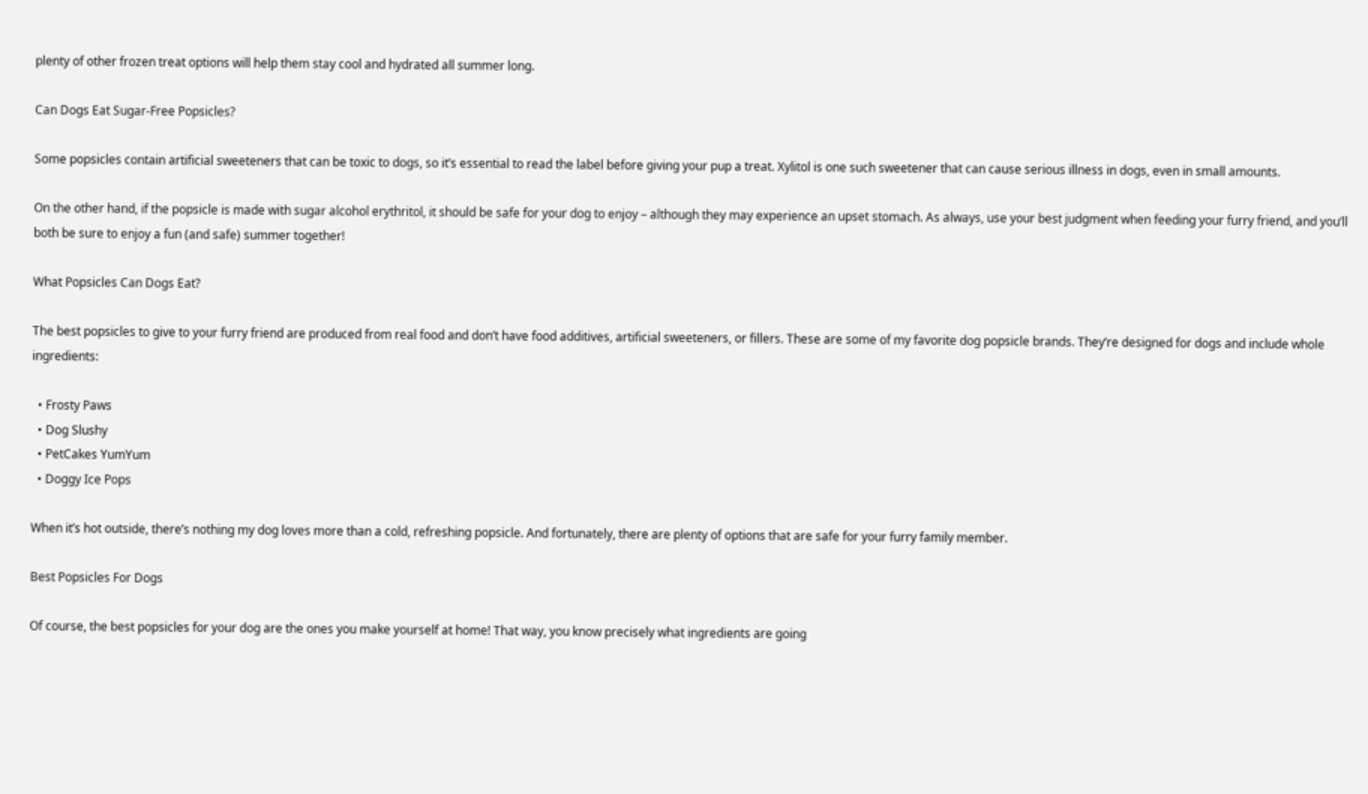plenty of other frozen treat options will help them stay cool and hydrated all summer long.

Can Dogs Eat Sugar-Free Popsicles?

Some popsicles contain artificial sweeteners that can be toxic to dogs, so it’s essential to read the label before giving your pup a treat. Xylitol is one such sweetener that can cause serious illness in dogs, even in small amounts.

On the other hand, if the popsicle is made with sugar alcohol erythritol, it should be safe for your dog to enjoy – although they may experience an upset stomach. As always, use your best judgment when feeding your furry friend, and you’ll both be sure to enjoy a fun (and safe) summer together!

What Popsicles Can Dogs Eat?

The best popsicles to give to your furry friend are produced from real food and don’t have food additives, artificial sweeteners, or fillers. These are some of my favorite dog popsicle brands. They’re designed for dogs and include whole ingredients:

  • Frosty Paws
  • Dog Slushy
  • PetCakes YumYum
  • Doggy Ice Pops

When it’s hot outside, there’s nothing my dog loves more than a cold, refreshing popsicle. And fortunately, there are plenty of options that are safe for your furry family member.

Best Popsicles For Dogs

Of course, the best popsicles for your dog are the ones you make yourself at home! That way, you know precisely what ingredients are going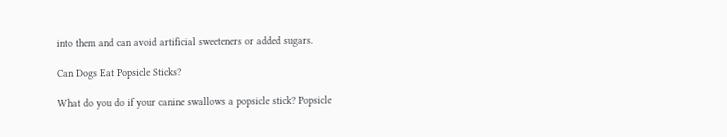into them and can avoid artificial sweeteners or added sugars.

Can Dogs Eat Popsicle Sticks?

What do you do if your canine swallows a popsicle stick? Popsicle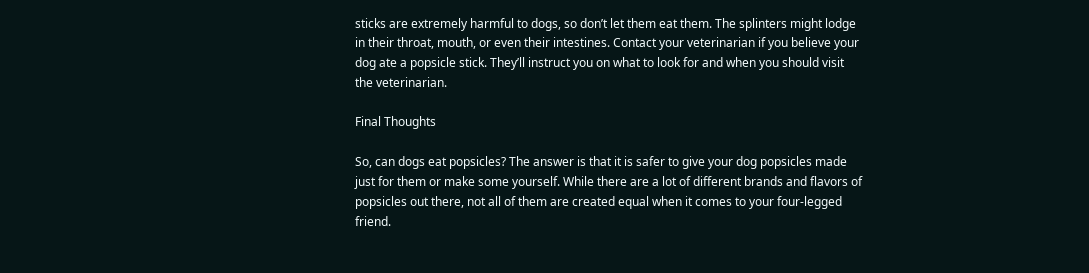sticks are extremely harmful to dogs, so don’t let them eat them. The splinters might lodge in their throat, mouth, or even their intestines. Contact your veterinarian if you believe your dog ate a popsicle stick. They’ll instruct you on what to look for and when you should visit the veterinarian.

Final Thoughts

So, can dogs eat popsicles? The answer is that it is safer to give your dog popsicles made just for them or make some yourself. While there are a lot of different brands and flavors of popsicles out there, not all of them are created equal when it comes to your four-legged friend.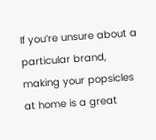If you’re unsure about a particular brand, making your popsicles at home is a great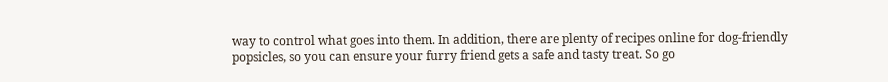way to control what goes into them. In addition, there are plenty of recipes online for dog-friendly popsicles, so you can ensure your furry friend gets a safe and tasty treat. So go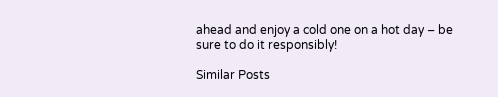ahead and enjoy a cold one on a hot day – be sure to do it responsibly!

Similar Posts